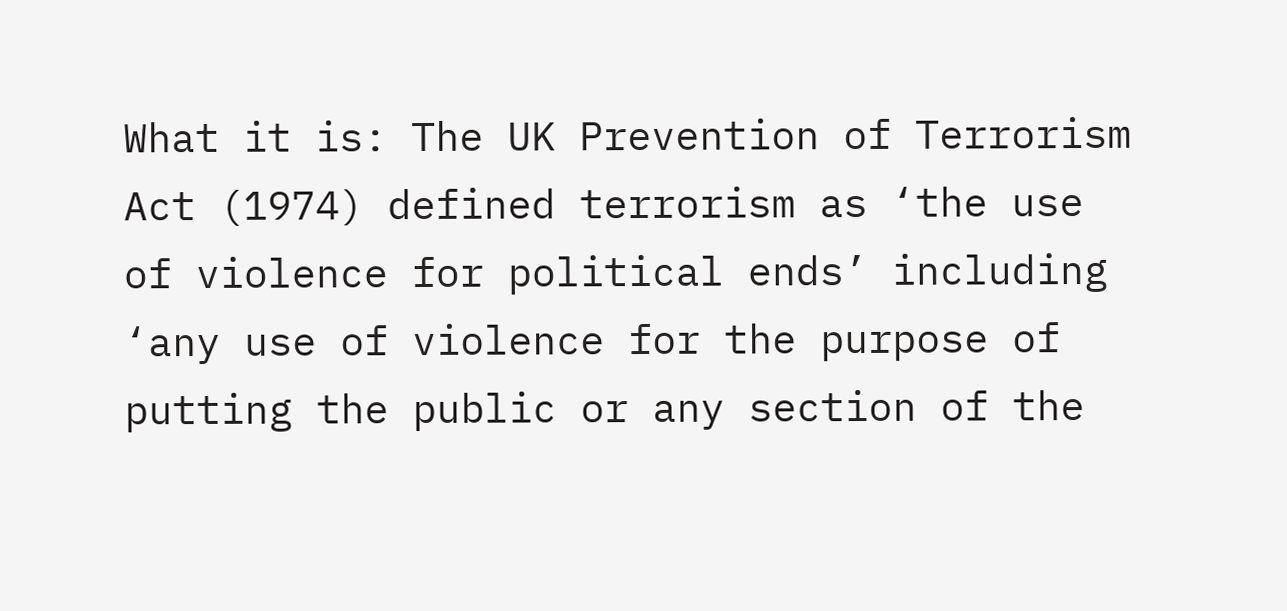What it is: The UK Prevention of Terrorism Act (1974) defined terrorism as ‘the use of violence for political ends’ including ‘any use of violence for the purpose of putting the public or any section of the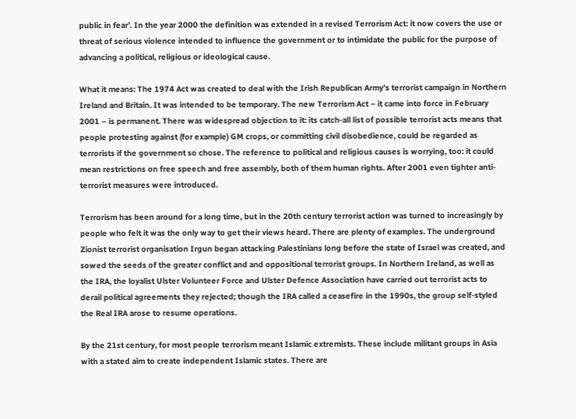public in fear’. In the year 2000 the definition was extended in a revised Terrorism Act: it now covers the use or threat of serious violence intended to influence the government or to intimidate the public for the purpose of advancing a political, religious or ideological cause.

What it means: The 1974 Act was created to deal with the Irish Republican Army’s terrorist campaign in Northern Ireland and Britain. It was intended to be temporary. The new Terrorism Act – it came into force in February 2001 – is permanent. There was widespread objection to it: its catch-all list of possible terrorist acts means that people protesting against (for example) GM crops, or committing civil disobedience, could be regarded as terrorists if the government so chose. The reference to political and religious causes is worrying, too: it could mean restrictions on free speech and free assembly, both of them human rights. After 2001 even tighter anti-terrorist measures were introduced.

Terrorism has been around for a long time, but in the 20th century terrorist action was turned to increasingly by people who felt it was the only way to get their views heard. There are plenty of examples. The underground Zionist terrorist organisation Irgun began attacking Palestinians long before the state of Israel was created, and sowed the seeds of the greater conflict and and oppositional terrorist groups. In Northern Ireland, as well as the IRA, the loyalist Ulster Volunteer Force and Ulster Defence Association have carried out terrorist acts to derail political agreements they rejected; though the IRA called a ceasefire in the 1990s, the group self-styled the Real IRA arose to resume operations.

By the 21st century, for most people terrorism meant Islamic extremists. These include militant groups in Asia with a stated aim to create independent Islamic states. There are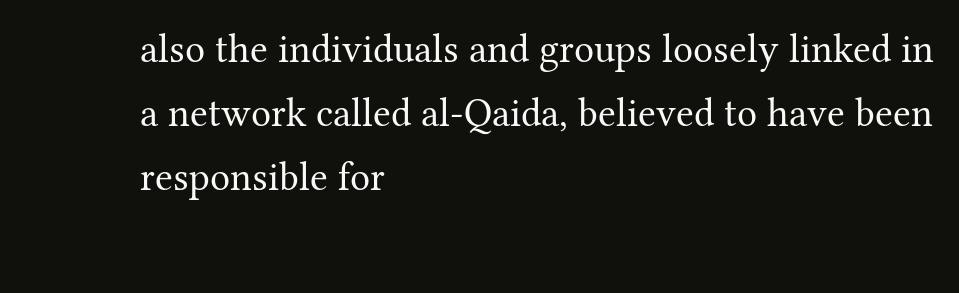also the individuals and groups loosely linked in a network called al-Qaida, believed to have been responsible for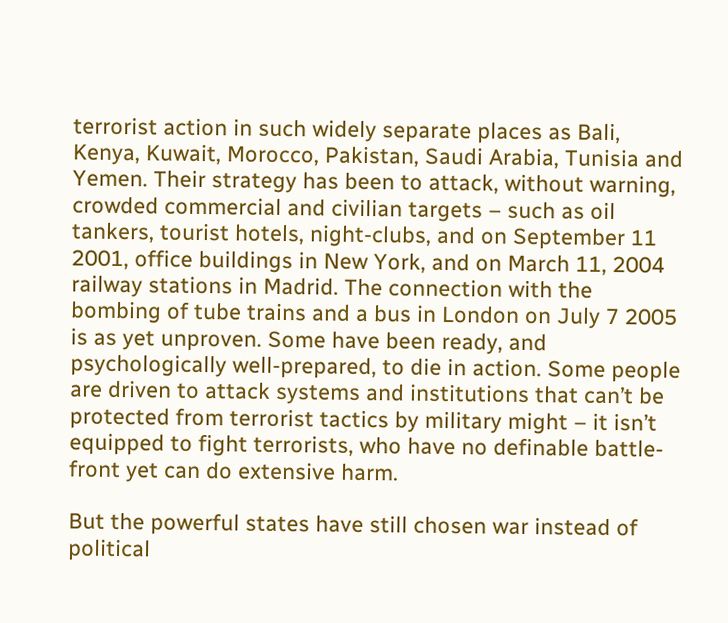terrorist action in such widely separate places as Bali, Kenya, Kuwait, Morocco, Pakistan, Saudi Arabia, Tunisia and Yemen. Their strategy has been to attack, without warning, crowded commercial and civilian targets – such as oil tankers, tourist hotels, night-clubs, and on September 11 2001, office buildings in New York, and on March 11, 2004 railway stations in Madrid. The connection with the bombing of tube trains and a bus in London on July 7 2005 is as yet unproven. Some have been ready, and psychologically well-prepared, to die in action. Some people are driven to attack systems and institutions that can’t be protected from terrorist tactics by military might – it isn’t equipped to fight terrorists, who have no definable battle-front yet can do extensive harm.

But the powerful states have still chosen war instead of political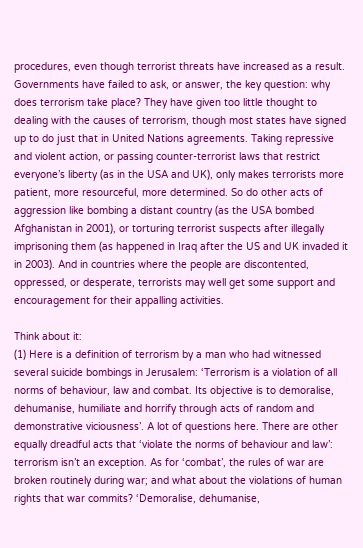procedures, even though terrorist threats have increased as a result. Governments have failed to ask, or answer, the key question: why does terrorism take place? They have given too little thought to dealing with the causes of terrorism, though most states have signed up to do just that in United Nations agreements. Taking repressive and violent action, or passing counter-terrorist laws that restrict everyone’s liberty (as in the USA and UK), only makes terrorists more patient, more resourceful, more determined. So do other acts of aggression like bombing a distant country (as the USA bombed Afghanistan in 2001), or torturing terrorist suspects after illegally imprisoning them (as happened in Iraq after the US and UK invaded it in 2003). And in countries where the people are discontented, oppressed, or desperate, terrorists may well get some support and encouragement for their appalling activities.

Think about it:
(1) Here is a definition of terrorism by a man who had witnessed several suicide bombings in Jerusalem: ‘Terrorism is a violation of all norms of behaviour, law and combat. Its objective is to demoralise, dehumanise, humiliate and horrify through acts of random and demonstrative viciousness’. A lot of questions here. There are other equally dreadful acts that ‘violate the norms of behaviour and law’: terrorism isn’t an exception. As for ‘combat’, the rules of war are broken routinely during war; and what about the violations of human rights that war commits? ‘Demoralise, dehumanise,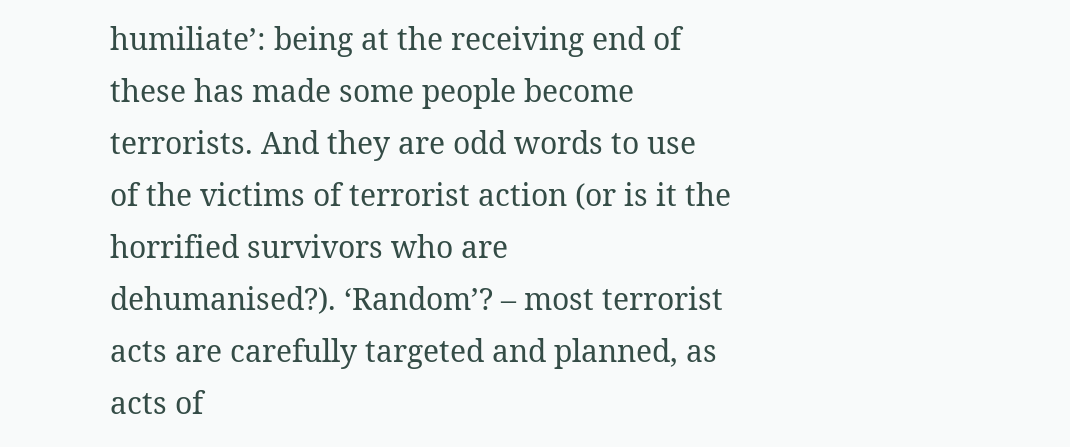humiliate’: being at the receiving end of these has made some people become terrorists. And they are odd words to use of the victims of terrorist action (or is it the horrified survivors who are dehumanised?). ‘Random’? – most terrorist acts are carefully targeted and planned, as acts of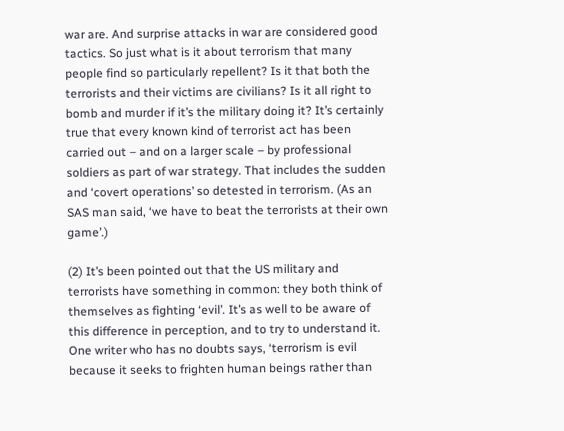war are. And surprise attacks in war are considered good tactics. So just what is it about terrorism that many people find so particularly repellent? Is it that both the terrorists and their victims are civilians? Is it all right to bomb and murder if it’s the military doing it? It’s certainly true that every known kind of terrorist act has been carried out – and on a larger scale – by professional soldiers as part of war strategy. That includes the sudden and ‘covert operations’ so detested in terrorism. (As an SAS man said, ‘we have to beat the terrorists at their own game’.)

(2) It’s been pointed out that the US military and terrorists have something in common: they both think of themselves as fighting ‘evil’. It’s as well to be aware of this difference in perception, and to try to understand it. One writer who has no doubts says, ‘terrorism is evil because it seeks to frighten human beings rather than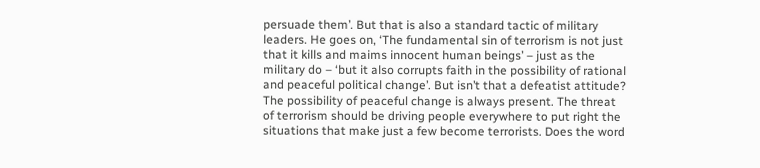persuade them’. But that is also a standard tactic of military leaders. He goes on, ‘The fundamental sin of terrorism is not just that it kills and maims innocent human beings’ – just as the military do – ‘but it also corrupts faith in the possibility of rational and peaceful political change’. But isn’t that a defeatist attitude? The possibility of peaceful change is always present. The threat of terrorism should be driving people everywhere to put right the situations that make just a few become terrorists. Does the word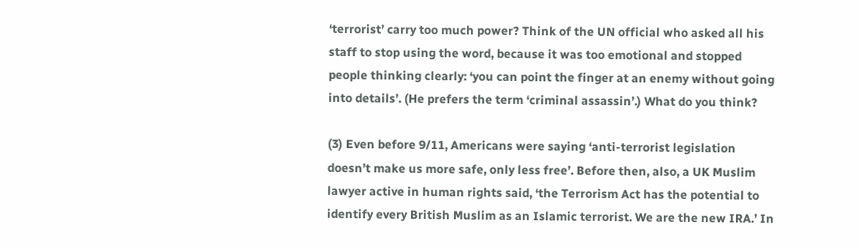‘terrorist’ carry too much power? Think of the UN official who asked all his staff to stop using the word, because it was too emotional and stopped people thinking clearly: ‘you can point the finger at an enemy without going into details’. (He prefers the term ‘criminal assassin’.) What do you think?

(3) Even before 9/11, Americans were saying ‘anti-terrorist legislation doesn’t make us more safe, only less free’. Before then, also, a UK Muslim lawyer active in human rights said, ‘the Terrorism Act has the potential to identify every British Muslim as an Islamic terrorist. We are the new IRA.’ In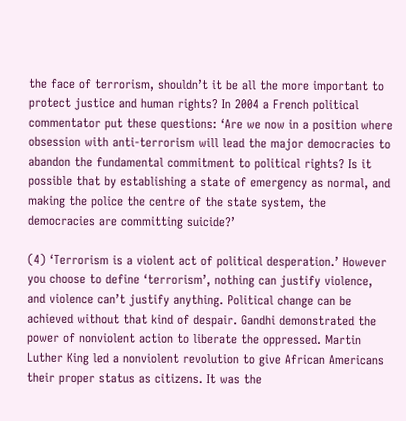the face of terrorism, shouldn’t it be all the more important to protect justice and human rights? In 2004 a French political commentator put these questions: ‘Are we now in a position where obsession with anti-terrorism will lead the major democracies to abandon the fundamental commitment to political rights? Is it possible that by establishing a state of emergency as normal, and making the police the centre of the state system, the democracies are committing suicide?’

(4) ‘Terrorism is a violent act of political desperation.’ However you choose to define ‘terrorism’, nothing can justify violence, and violence can’t justify anything. Political change can be achieved without that kind of despair. Gandhi demonstrated the power of nonviolent action to liberate the oppressed. Martin Luther King led a nonviolent revolution to give African Americans their proper status as citizens. It was the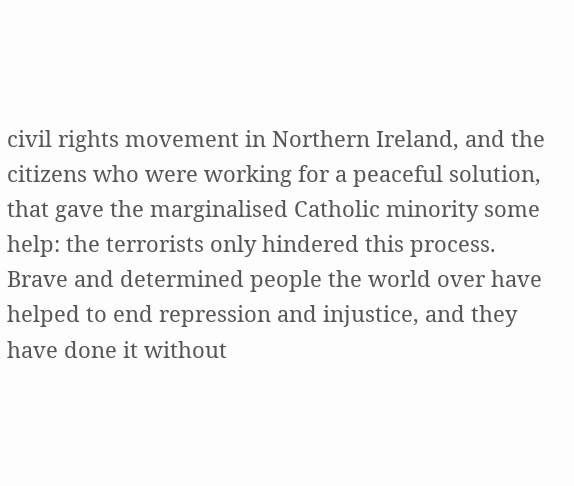civil rights movement in Northern Ireland, and the citizens who were working for a peaceful solution, that gave the marginalised Catholic minority some help: the terrorists only hindered this process. Brave and determined people the world over have helped to end repression and injustice, and they have done it without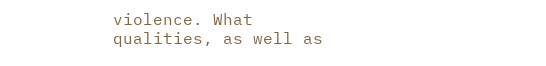violence. What qualities, as well as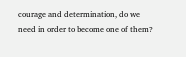courage and determination, do we need in order to become one of them?